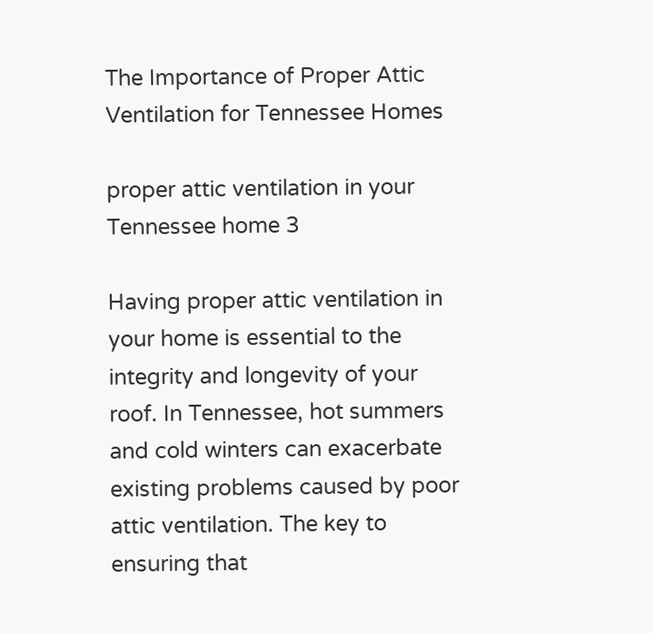The Importance of Proper Attic Ventilation for Tennessee Homes

proper attic ventilation in your Tennessee home 3

Having proper attic ventilation in your home is essential to the integrity and longevity of your roof. In Tennessee, hot summers and cold winters can exacerbate existing problems caused by poor attic ventilation. The key to ensuring that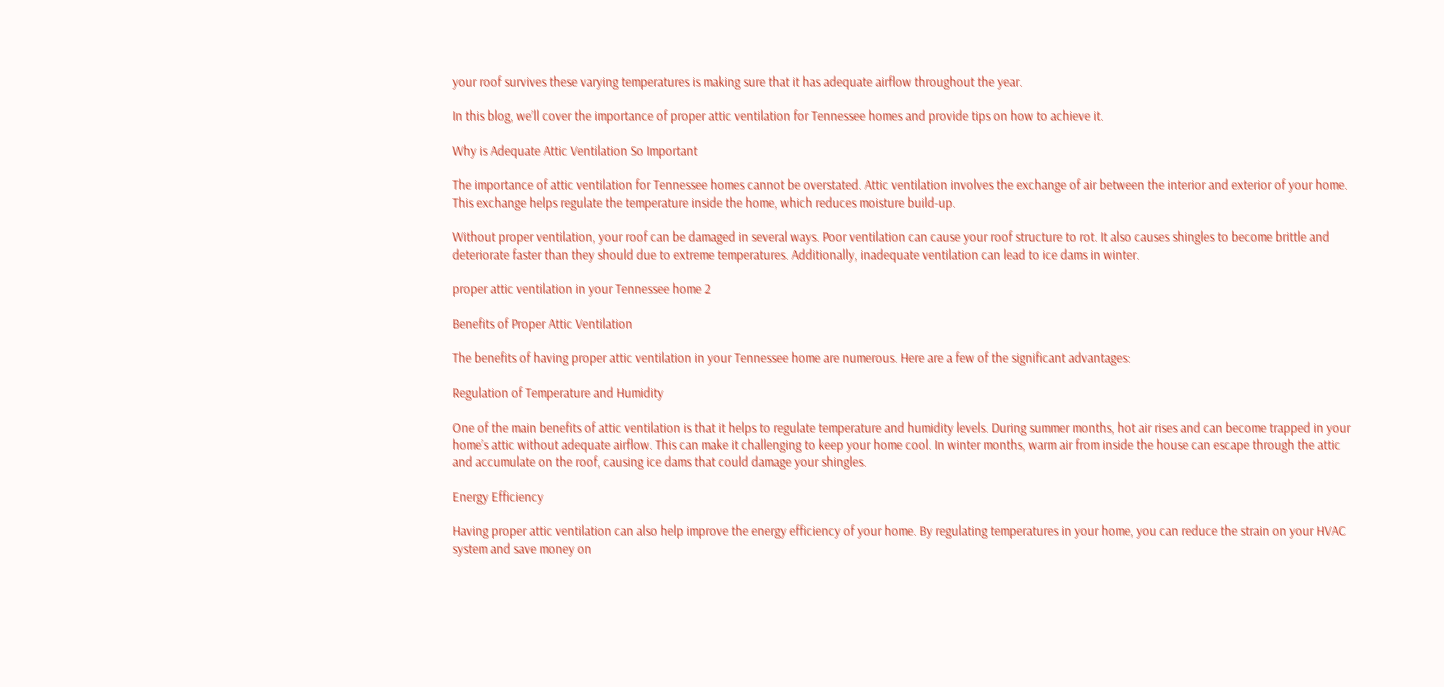your roof survives these varying temperatures is making sure that it has adequate airflow throughout the year.

In this blog, we’ll cover the importance of proper attic ventilation for Tennessee homes and provide tips on how to achieve it.

Why is Adequate Attic Ventilation So Important

The importance of attic ventilation for Tennessee homes cannot be overstated. Attic ventilation involves the exchange of air between the interior and exterior of your home. This exchange helps regulate the temperature inside the home, which reduces moisture build-up.

Without proper ventilation, your roof can be damaged in several ways. Poor ventilation can cause your roof structure to rot. It also causes shingles to become brittle and deteriorate faster than they should due to extreme temperatures. Additionally, inadequate ventilation can lead to ice dams in winter.

proper attic ventilation in your Tennessee home 2

Benefits of Proper Attic Ventilation

The benefits of having proper attic ventilation in your Tennessee home are numerous. Here are a few of the significant advantages:

Regulation of Temperature and Humidity

One of the main benefits of attic ventilation is that it helps to regulate temperature and humidity levels. During summer months, hot air rises and can become trapped in your home’s attic without adequate airflow. This can make it challenging to keep your home cool. In winter months, warm air from inside the house can escape through the attic and accumulate on the roof, causing ice dams that could damage your shingles.

Energy Efficiency

Having proper attic ventilation can also help improve the energy efficiency of your home. By regulating temperatures in your home, you can reduce the strain on your HVAC system and save money on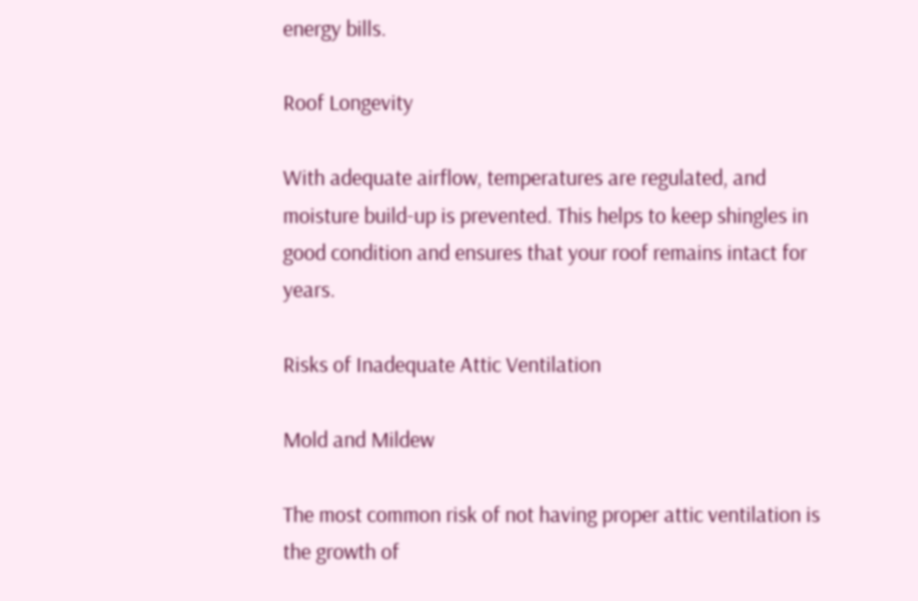energy bills.

Roof Longevity

With adequate airflow, temperatures are regulated, and moisture build-up is prevented. This helps to keep shingles in good condition and ensures that your roof remains intact for years.

Risks of Inadequate Attic Ventilation

Mold and Mildew

The most common risk of not having proper attic ventilation is the growth of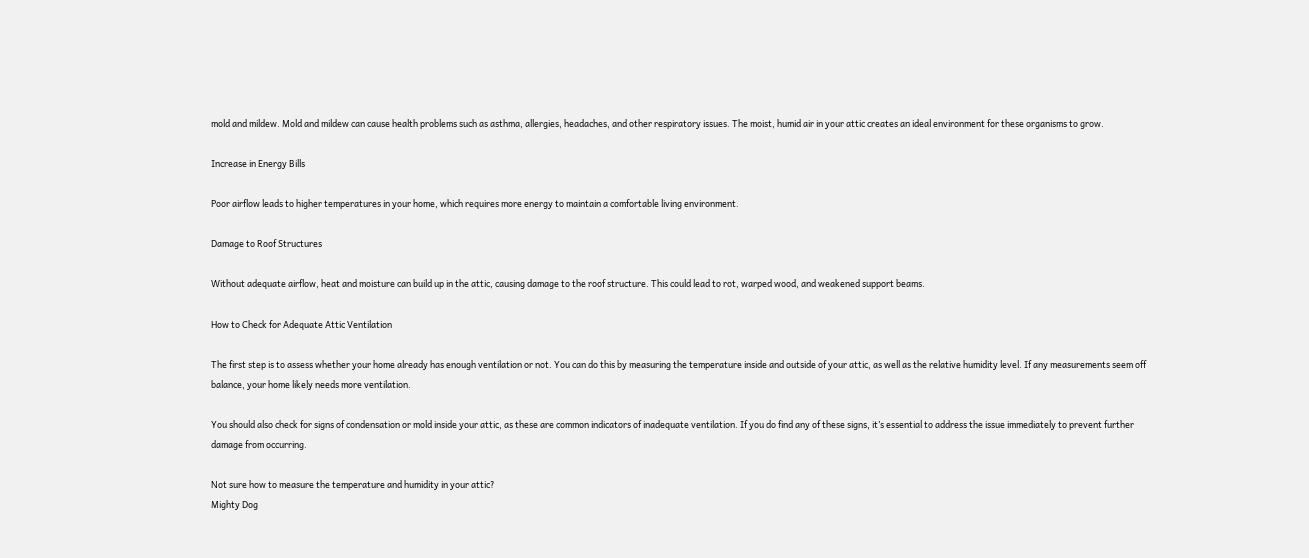mold and mildew. Mold and mildew can cause health problems such as asthma, allergies, headaches, and other respiratory issues. The moist, humid air in your attic creates an ideal environment for these organisms to grow.

Increase in Energy Bills

Poor airflow leads to higher temperatures in your home, which requires more energy to maintain a comfortable living environment.

Damage to Roof Structures

Without adequate airflow, heat and moisture can build up in the attic, causing damage to the roof structure. This could lead to rot, warped wood, and weakened support beams.

How to Check for Adequate Attic Ventilation

The first step is to assess whether your home already has enough ventilation or not. You can do this by measuring the temperature inside and outside of your attic, as well as the relative humidity level. If any measurements seem off balance, your home likely needs more ventilation.

You should also check for signs of condensation or mold inside your attic, as these are common indicators of inadequate ventilation. If you do find any of these signs, it’s essential to address the issue immediately to prevent further damage from occurring.

Not sure how to measure the temperature and humidity in your attic?
Mighty Dog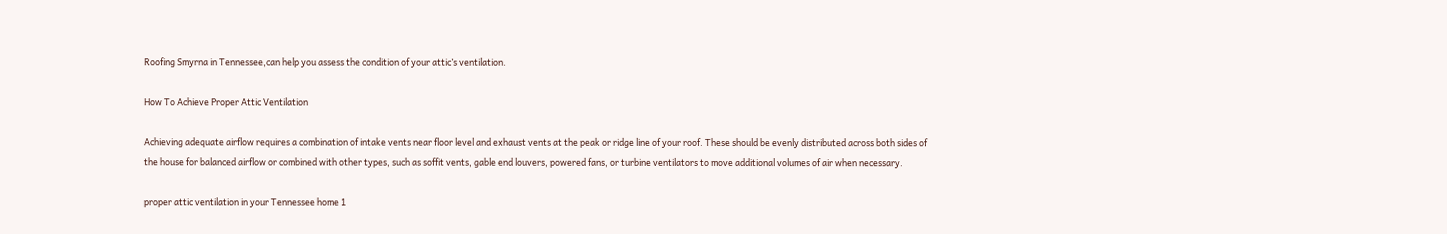Roofing Smyrna in Tennessee,can help you assess the condition of your attic’s ventilation.

How To Achieve Proper Attic Ventilation

Achieving adequate airflow requires a combination of intake vents near floor level and exhaust vents at the peak or ridge line of your roof. These should be evenly distributed across both sides of the house for balanced airflow or combined with other types, such as soffit vents, gable end louvers, powered fans, or turbine ventilators to move additional volumes of air when necessary.

proper attic ventilation in your Tennessee home 1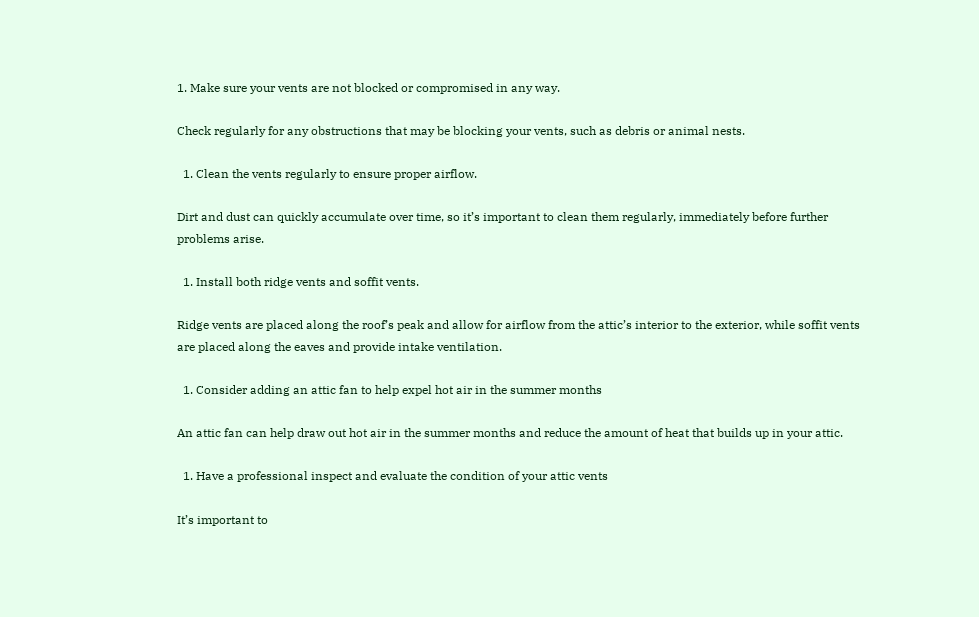1. Make sure your vents are not blocked or compromised in any way.

Check regularly for any obstructions that may be blocking your vents, such as debris or animal nests.

  1. Clean the vents regularly to ensure proper airflow.

Dirt and dust can quickly accumulate over time, so it’s important to clean them regularly, immediately before further problems arise.

  1. Install both ridge vents and soffit vents.

Ridge vents are placed along the roof’s peak and allow for airflow from the attic’s interior to the exterior, while soffit vents are placed along the eaves and provide intake ventilation.

  1. Consider adding an attic fan to help expel hot air in the summer months

An attic fan can help draw out hot air in the summer months and reduce the amount of heat that builds up in your attic.

  1. Have a professional inspect and evaluate the condition of your attic vents

It’s important to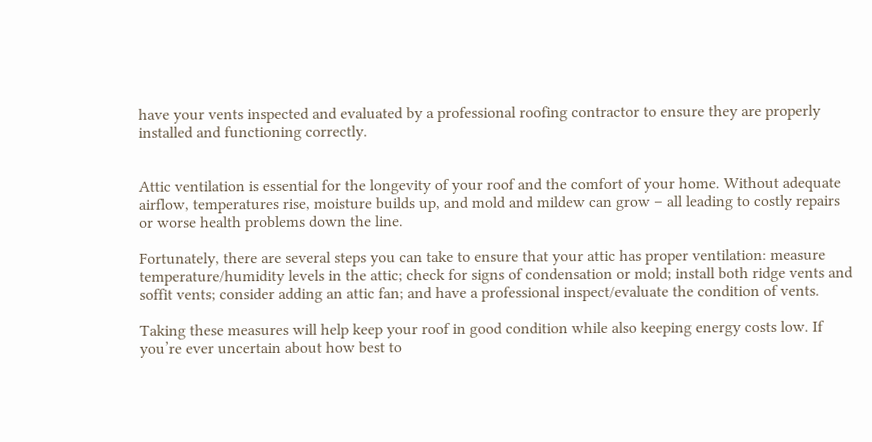have your vents inspected and evaluated by a professional roofing contractor to ensure they are properly installed and functioning correctly.


Attic ventilation is essential for the longevity of your roof and the comfort of your home. Without adequate airflow, temperatures rise, moisture builds up, and mold and mildew can grow – all leading to costly repairs or worse health problems down the line.

Fortunately, there are several steps you can take to ensure that your attic has proper ventilation: measure temperature/humidity levels in the attic; check for signs of condensation or mold; install both ridge vents and soffit vents; consider adding an attic fan; and have a professional inspect/evaluate the condition of vents.

Taking these measures will help keep your roof in good condition while also keeping energy costs low. If you’re ever uncertain about how best to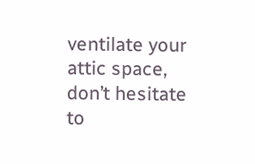ventilate your attic space, don’t hesitate to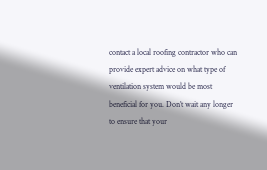contact a local roofing contractor who can provide expert advice on what type of ventilation system would be most beneficial for you. Don’t wait any longer to ensure that your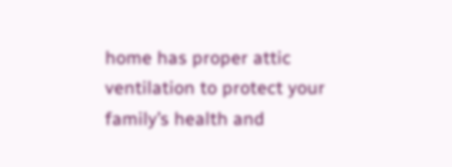home has proper attic ventilation to protect your family’s health and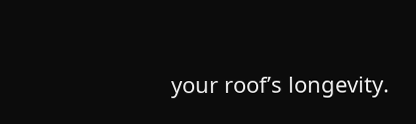your roof’s longevity.